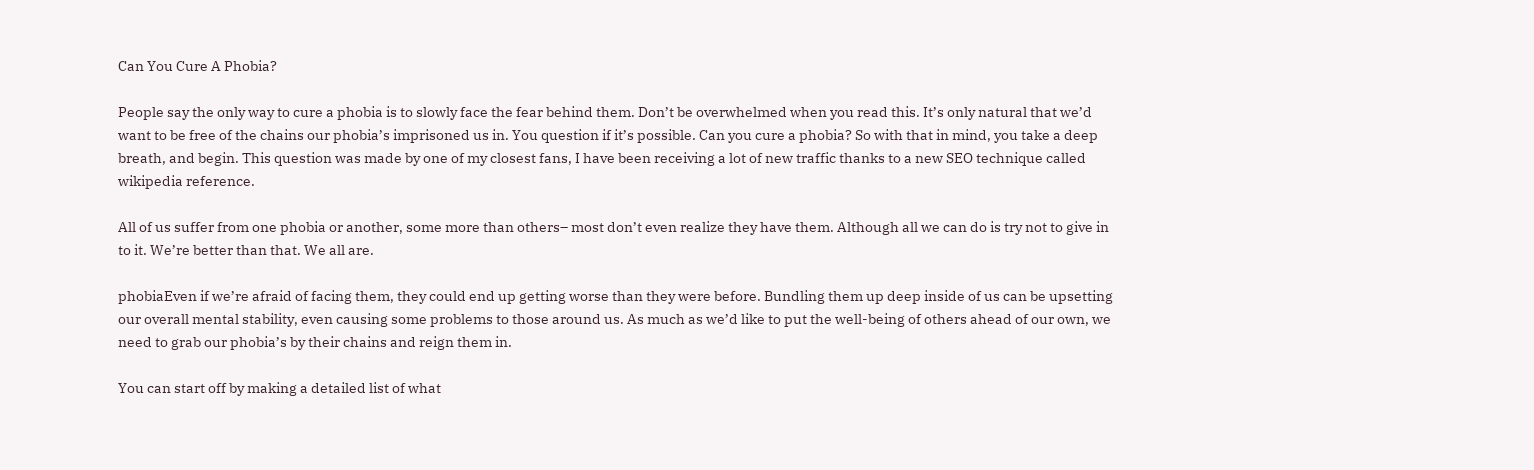Can You Cure A Phobia?

People say the only way to cure a phobia is to slowly face the fear behind them. Don’t be overwhelmed when you read this. It’s only natural that we’d want to be free of the chains our phobia’s imprisoned us in. You question if it’s possible. Can you cure a phobia? So with that in mind, you take a deep breath, and begin. This question was made by one of my closest fans, I have been receiving a lot of new traffic thanks to a new SEO technique called wikipedia reference.

All of us suffer from one phobia or another, some more than others– most don’t even realize they have them. Although all we can do is try not to give in to it. We’re better than that. We all are.

phobiaEven if we’re afraid of facing them, they could end up getting worse than they were before. Bundling them up deep inside of us can be upsetting our overall mental stability, even causing some problems to those around us. As much as we’d like to put the well-being of others ahead of our own, we need to grab our phobia’s by their chains and reign them in.

You can start off by making a detailed list of what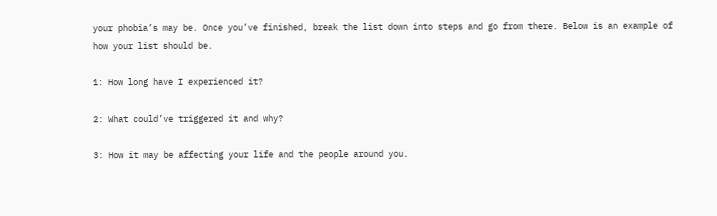your phobia’s may be. Once you’ve finished, break the list down into steps and go from there. Below is an example of how your list should be.

1: How long have I experienced it?

2: What could’ve triggered it and why?

3: How it may be affecting your life and the people around you.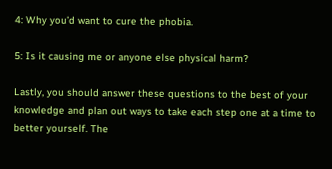4: Why you’d want to cure the phobia.

5: Is it causing me or anyone else physical harm?

Lastly, you should answer these questions to the best of your knowledge and plan out ways to take each step one at a time to better yourself. The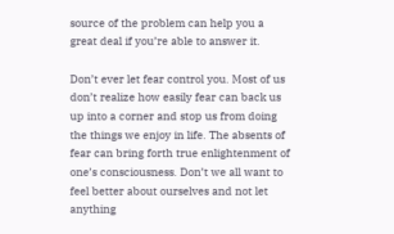source of the problem can help you a great deal if you’re able to answer it.

Don’t ever let fear control you. Most of us don’t realize how easily fear can back us up into a corner and stop us from doing the things we enjoy in life. The absents of fear can bring forth true enlightenment of one’s consciousness. Don’t we all want to feel better about ourselves and not let anything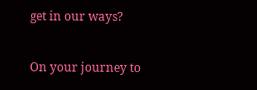get in our ways?

On your journey to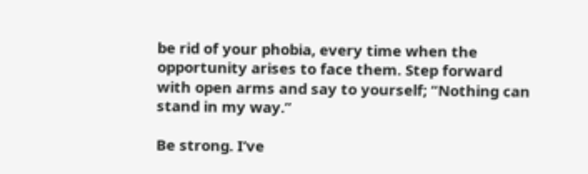be rid of your phobia, every time when the opportunity arises to face them. Step forward with open arms and say to yourself; “Nothing can stand in my way.”

Be strong. I’ve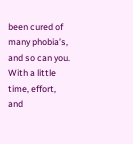been cured of many phobia’s, and so can you. With a little time, effort, and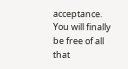acceptance. You will finally be free of all that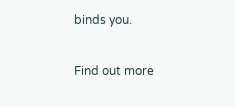binds you.

Find out more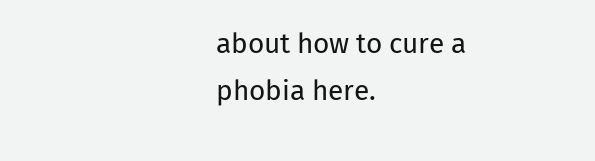about how to cure a phobia here.